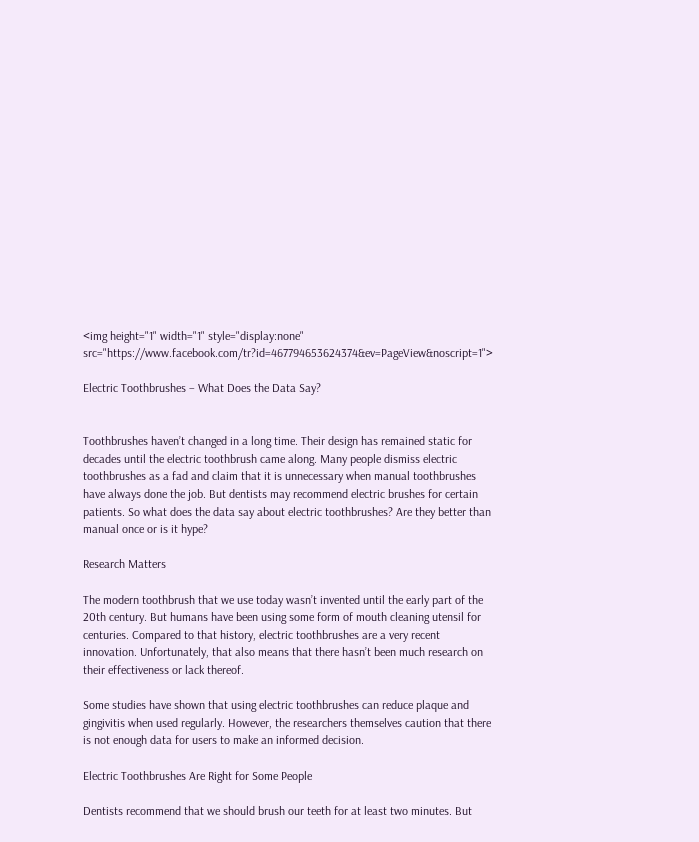<img height="1" width="1" style="display:none" src="https://www.facebook.com/tr?id=467794653624374&ev=PageView&noscript=1">

Electric Toothbrushes – What Does the Data Say?


Toothbrushes haven’t changed in a long time. Their design has remained static for decades until the electric toothbrush came along. Many people dismiss electric toothbrushes as a fad and claim that it is unnecessary when manual toothbrushes have always done the job. But dentists may recommend electric brushes for certain patients. So what does the data say about electric toothbrushes? Are they better than manual once or is it hype?

Research Matters

The modern toothbrush that we use today wasn’t invented until the early part of the 20th century. But humans have been using some form of mouth cleaning utensil for centuries. Compared to that history, electric toothbrushes are a very recent innovation. Unfortunately, that also means that there hasn’t been much research on their effectiveness or lack thereof.

Some studies have shown that using electric toothbrushes can reduce plaque and gingivitis when used regularly. However, the researchers themselves caution that there is not enough data for users to make an informed decision.

Electric Toothbrushes Are Right for Some People

Dentists recommend that we should brush our teeth for at least two minutes. But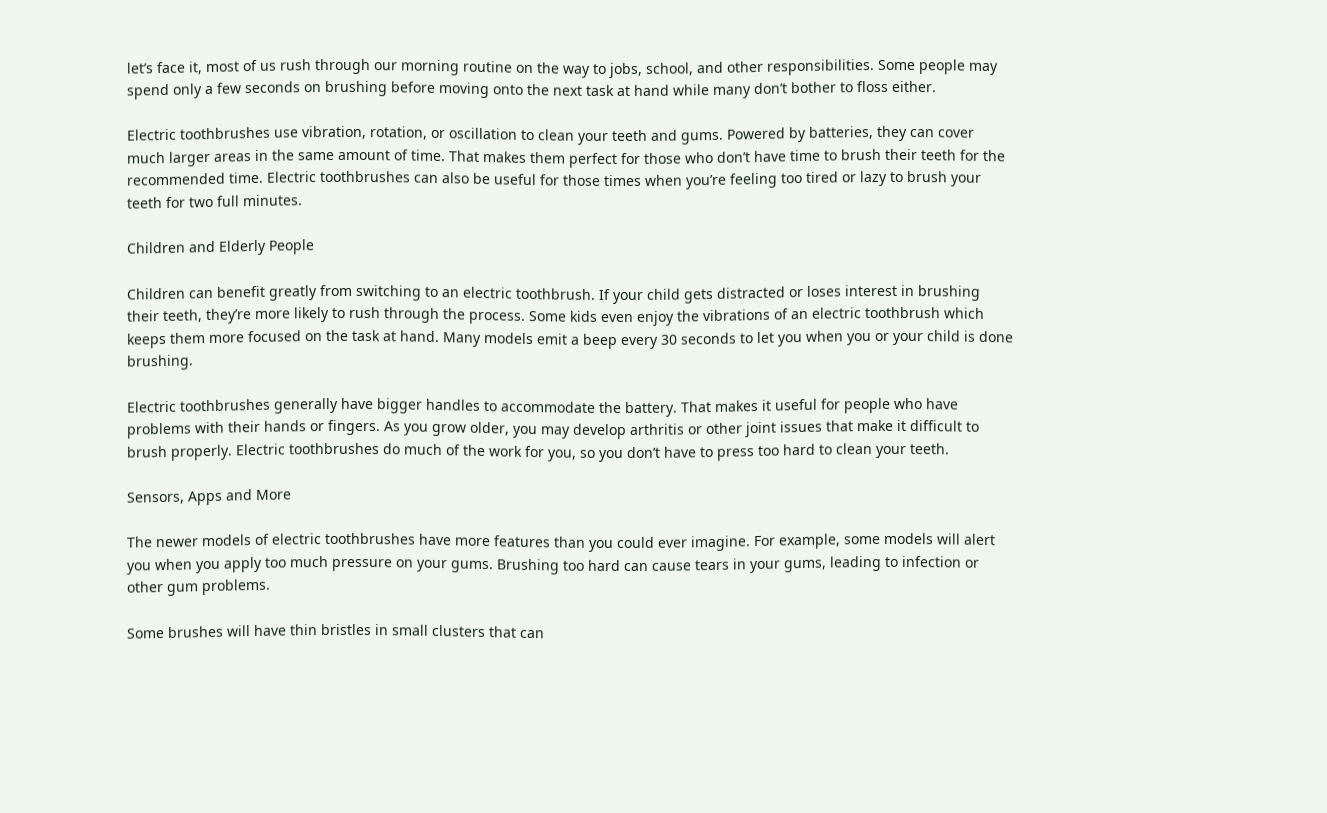let’s face it, most of us rush through our morning routine on the way to jobs, school, and other responsibilities. Some people may spend only a few seconds on brushing before moving onto the next task at hand while many don’t bother to floss either.

Electric toothbrushes use vibration, rotation, or oscillation to clean your teeth and gums. Powered by batteries, they can cover much larger areas in the same amount of time. That makes them perfect for those who don’t have time to brush their teeth for the recommended time. Electric toothbrushes can also be useful for those times when you’re feeling too tired or lazy to brush your teeth for two full minutes.

Children and Elderly People

Children can benefit greatly from switching to an electric toothbrush. If your child gets distracted or loses interest in brushing their teeth, they’re more likely to rush through the process. Some kids even enjoy the vibrations of an electric toothbrush which keeps them more focused on the task at hand. Many models emit a beep every 30 seconds to let you when you or your child is done brushing.

Electric toothbrushes generally have bigger handles to accommodate the battery. That makes it useful for people who have problems with their hands or fingers. As you grow older, you may develop arthritis or other joint issues that make it difficult to brush properly. Electric toothbrushes do much of the work for you, so you don’t have to press too hard to clean your teeth.

Sensors, Apps and More

The newer models of electric toothbrushes have more features than you could ever imagine. For example, some models will alert you when you apply too much pressure on your gums. Brushing too hard can cause tears in your gums, leading to infection or other gum problems.

Some brushes will have thin bristles in small clusters that can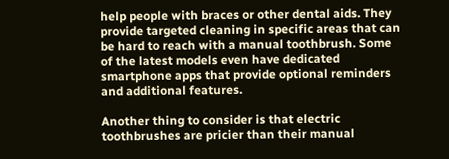help people with braces or other dental aids. They provide targeted cleaning in specific areas that can be hard to reach with a manual toothbrush. Some of the latest models even have dedicated smartphone apps that provide optional reminders and additional features.

Another thing to consider is that electric toothbrushes are pricier than their manual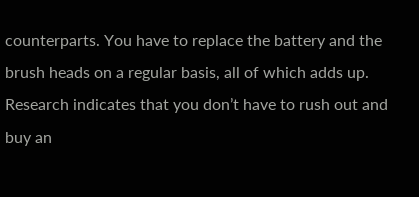counterparts. You have to replace the battery and the brush heads on a regular basis, all of which adds up. Research indicates that you don’t have to rush out and buy an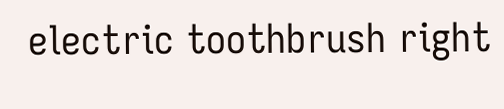electric toothbrush right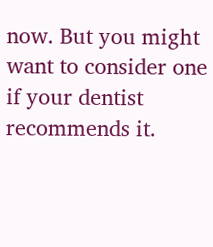now. But you might want to consider one if your dentist recommends it.